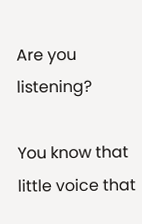Are you listening?

You know that little voice that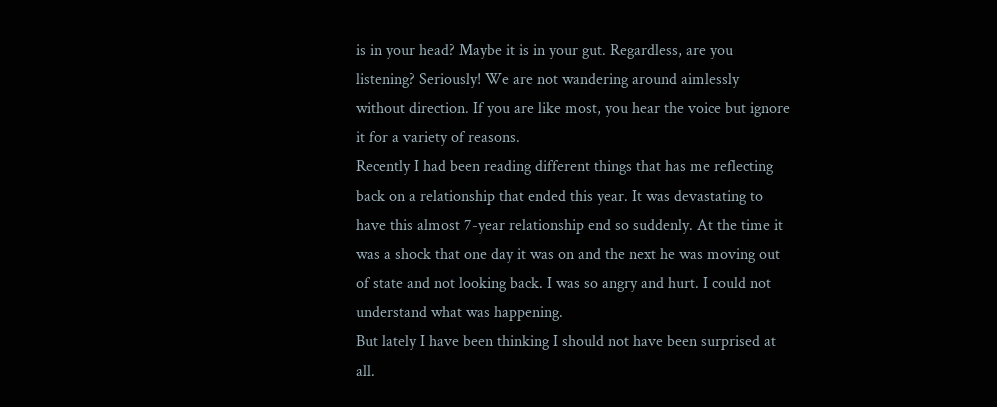is in your head? Maybe it is in your gut. Regardless, are you listening? Seriously! We are not wandering around aimlessly without direction. If you are like most, you hear the voice but ignore it for a variety of reasons.
Recently I had been reading different things that has me reflecting back on a relationship that ended this year. It was devastating to have this almost 7-year relationship end so suddenly. At the time it was a shock that one day it was on and the next he was moving out of state and not looking back. I was so angry and hurt. I could not understand what was happening.
But lately I have been thinking I should not have been surprised at all.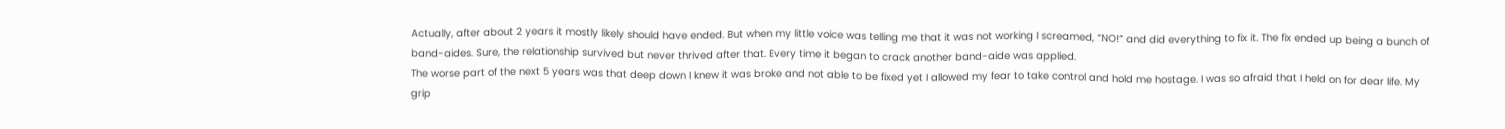Actually, after about 2 years it mostly likely should have ended. But when my little voice was telling me that it was not working I screamed, “NO!” and did everything to fix it. The fix ended up being a bunch of band-aides. Sure, the relationship survived but never thrived after that. Every time it began to crack another band-aide was applied.
The worse part of the next 5 years was that deep down I knew it was broke and not able to be fixed yet I allowed my fear to take control and hold me hostage. I was so afraid that I held on for dear life. My grip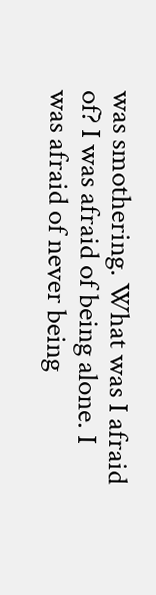was smothering. What was I afraid of? I was afraid of being alone. I was afraid of never being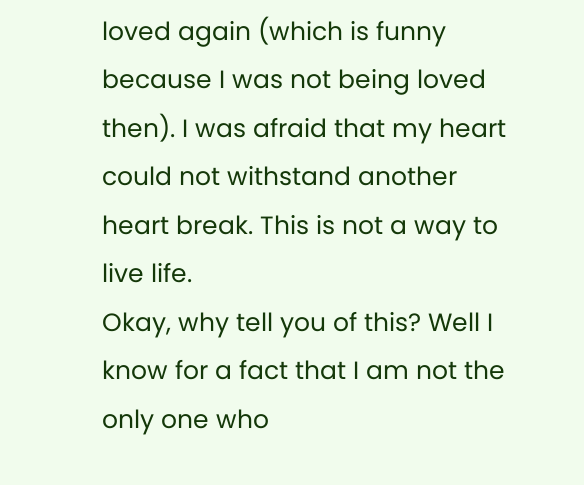loved again (which is funny because I was not being loved then). I was afraid that my heart could not withstand another heart break. This is not a way to live life.
Okay, why tell you of this? Well I know for a fact that I am not the only one who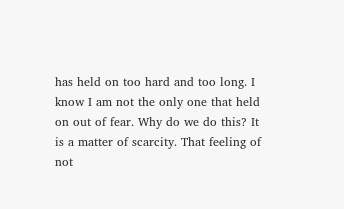has held on too hard and too long. I know I am not the only one that held on out of fear. Why do we do this? It is a matter of scarcity. That feeling of not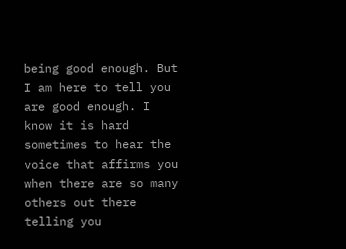being good enough. But I am here to tell you are good enough. I know it is hard sometimes to hear the voice that affirms you when there are so many others out there telling you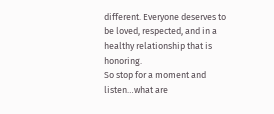different. Everyone deserves to be loved, respected, and in a healthy relationship that is honoring.
So stop for a moment and listen…what are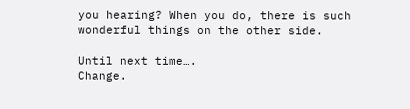you hearing? When you do, there is such wonderful things on the other side.

Until next time….
Change.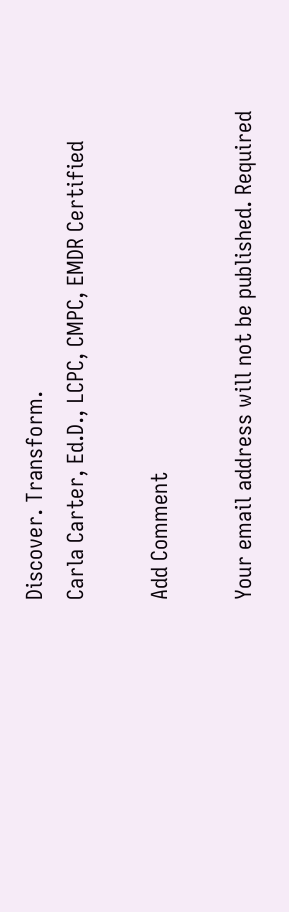Discover. Transform.
Carla Carter, Ed.D., LCPC, CMPC, EMDR Certified

Add Comment

Your email address will not be published. Required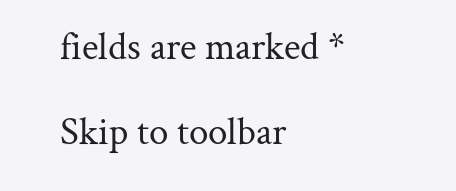fields are marked *

Skip to toolbar